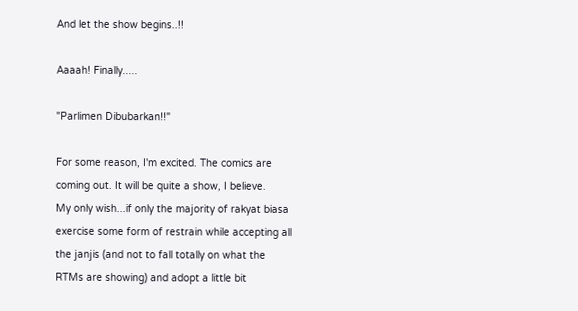And let the show begins..!!

Aaaah! Finally.....

"Parlimen Dibubarkan!!"

For some reason, I'm excited. The comics are coming out. It will be quite a show, I believe.
My only wish...if only the majority of rakyat biasa exercise some form of restrain while accepting all the janjis (and not to fall totally on what the RTMs are showing) and adopt a little bit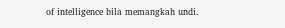of intelligence bila memangkah undi.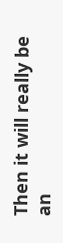Then it will really be an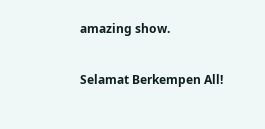amazing show.

Selamat Berkempen All!